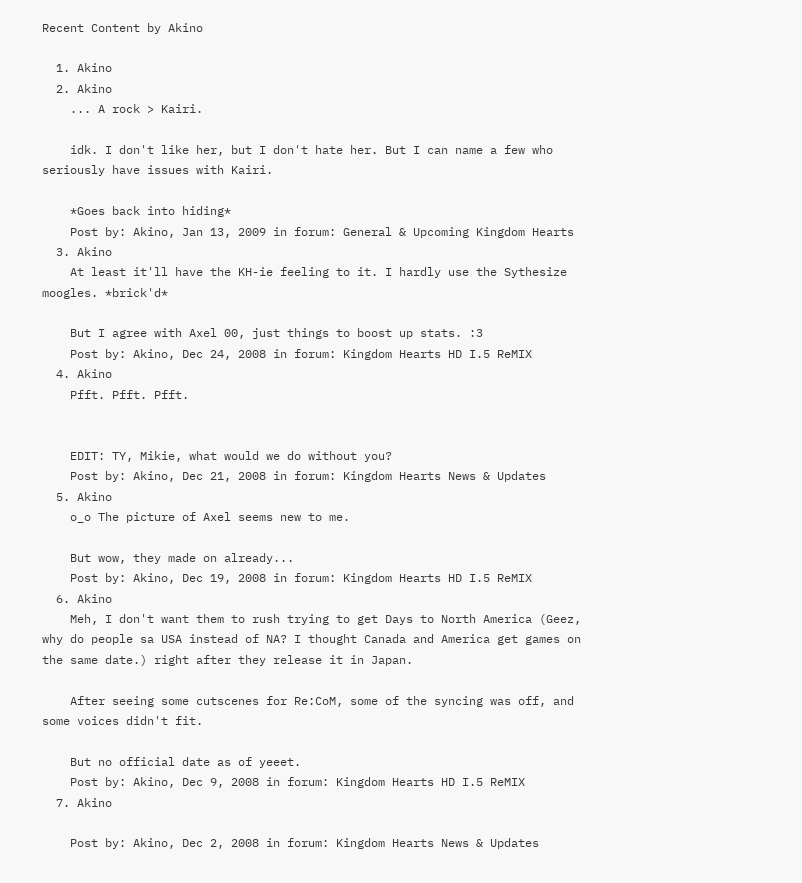Recent Content by Akino

  1. Akino
  2. Akino
    ... A rock > Kairi.

    idk. I don't like her, but I don't hate her. But I can name a few who seriously have issues with Kairi.

    *Goes back into hiding*
    Post by: Akino, Jan 13, 2009 in forum: General & Upcoming Kingdom Hearts
  3. Akino
    At least it'll have the KH-ie feeling to it. I hardly use the Sythesize moogles. *brick'd*

    But I agree with Axel 00, just things to boost up stats. :3
    Post by: Akino, Dec 24, 2008 in forum: Kingdom Hearts HD I.5 ReMIX
  4. Akino
    Pfft. Pfft. Pfft.


    EDIT: TY, Mikie, what would we do without you?
    Post by: Akino, Dec 21, 2008 in forum: Kingdom Hearts News & Updates
  5. Akino
    o_o The picture of Axel seems new to me.

    But wow, they made on already...
    Post by: Akino, Dec 19, 2008 in forum: Kingdom Hearts HD I.5 ReMIX
  6. Akino
    Meh, I don't want them to rush trying to get Days to North America (Geez, why do people sa USA instead of NA? I thought Canada and America get games on the same date.) right after they release it in Japan.

    After seeing some cutscenes for Re:CoM, some of the syncing was off, and some voices didn't fit.

    But no official date as of yeeet.
    Post by: Akino, Dec 9, 2008 in forum: Kingdom Hearts HD I.5 ReMIX
  7. Akino

    Post by: Akino, Dec 2, 2008 in forum: Kingdom Hearts News & Updates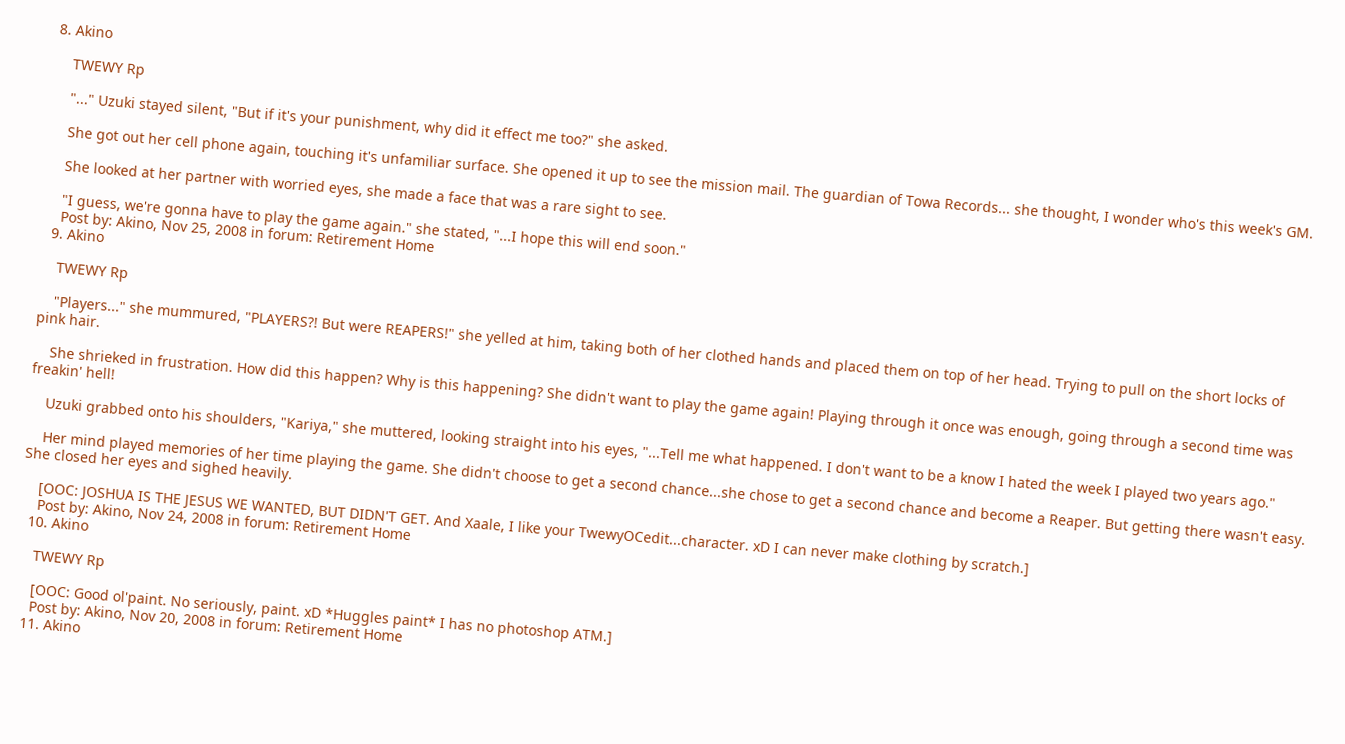8. Akino

    TWEWY Rp

    "..." Uzuki stayed silent, "But if it's your punishment, why did it effect me too?" she asked.

    She got out her cell phone again, touching it's unfamiliar surface. She opened it up to see the mission mail. The guardian of Towa Records... she thought, I wonder who's this week's GM.

    She looked at her partner with worried eyes, she made a face that was a rare sight to see.

    "I guess, we're gonna have to play the game again." she stated, "...I hope this will end soon."
    Post by: Akino, Nov 25, 2008 in forum: Retirement Home
  9. Akino

    TWEWY Rp

    "Players..." she mummured, "PLAYERS?! But were REAPERS!" she yelled at him, taking both of her clothed hands and placed them on top of her head. Trying to pull on the short locks of pink hair.

    She shrieked in frustration. How did this happen? Why is this happening? She didn't want to play the game again! Playing through it once was enough, going through a second time was freakin' hell!

    Uzuki grabbed onto his shoulders, "Kariya," she muttered, looking straight into his eyes, "...Tell me what happened. I don't want to be a know I hated the week I played two years ago."

    Her mind played memories of her time playing the game. She didn't choose to get a second chance...she chose to get a second chance and become a Reaper. But getting there wasn't easy. She closed her eyes and sighed heavily.

    [OOC: JOSHUA IS THE JESUS WE WANTED, BUT DIDN'T GET. And Xaale, I like your TwewyOCedit...character. xD I can never make clothing by scratch.]
    Post by: Akino, Nov 24, 2008 in forum: Retirement Home
  10. Akino

    TWEWY Rp

    [OOC: Good ol'paint. No seriously, paint. xD *Huggles paint* I has no photoshop ATM.]
    Post by: Akino, Nov 20, 2008 in forum: Retirement Home
  11. Akino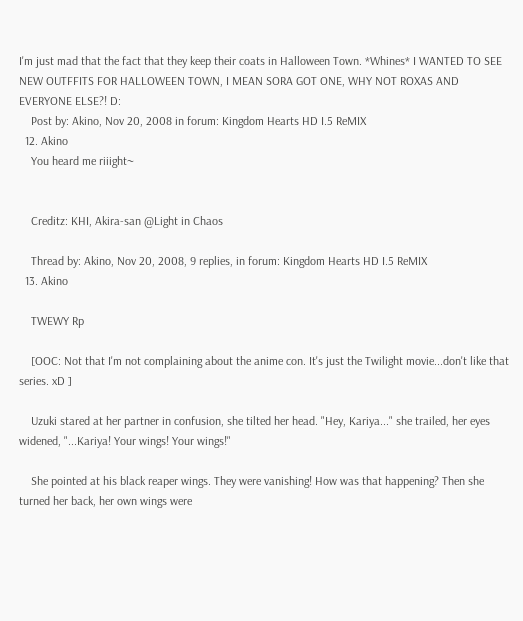I'm just mad that the fact that they keep their coats in Halloween Town. *Whines* I WANTED TO SEE NEW OUTFFITS FOR HALLOWEEN TOWN, I MEAN SORA GOT ONE, WHY NOT ROXAS AND EVERYONE ELSE?! D:
    Post by: Akino, Nov 20, 2008 in forum: Kingdom Hearts HD I.5 ReMIX
  12. Akino
    You heard me riiight~


    Creditz: KHI, Akira-san @Light in Chaos

    Thread by: Akino, Nov 20, 2008, 9 replies, in forum: Kingdom Hearts HD I.5 ReMIX
  13. Akino

    TWEWY Rp

    [OOC: Not that I'm not complaining about the anime con. It's just the Twilight movie...don't like that series. xD ]

    Uzuki stared at her partner in confusion, she tilted her head. "Hey, Kariya..." she trailed, her eyes widened, "...Kariya! Your wings! Your wings!"

    She pointed at his black reaper wings. They were vanishing! How was that happening? Then she turned her back, her own wings were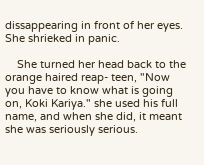dissappearing in front of her eyes. She shrieked in panic.

    She turned her head back to the orange haired reap- teen, "Now you have to know what is going on, Koki Kariya." she used his full name, and when she did, it meant she was seriously serious.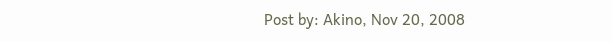Post by: Akino, Nov 20, 2008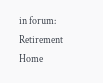in forum: Retirement Home